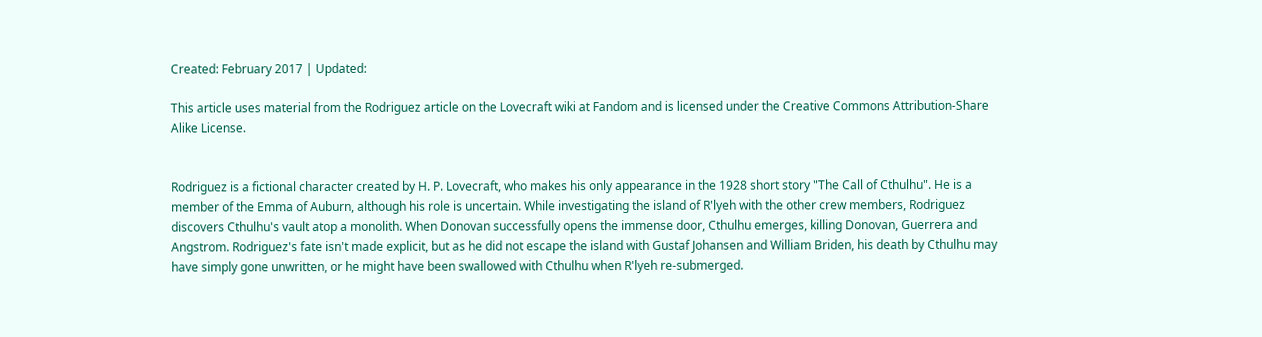Created: February 2017 | Updated:

This article uses material from the Rodriguez article on the Lovecraft wiki at Fandom and is licensed under the Creative Commons Attribution-Share Alike License.


Rodriguez is a fictional character created by H. P. Lovecraft, who makes his only appearance in the 1928 short story "The Call of Cthulhu". He is a member of the Emma of Auburn, although his role is uncertain. While investigating the island of R'lyeh with the other crew members, Rodriguez discovers Cthulhu's vault atop a monolith. When Donovan successfully opens the immense door, Cthulhu emerges, killing Donovan, Guerrera and Angstrom. Rodriguez's fate isn't made explicit, but as he did not escape the island with Gustaf Johansen and William Briden, his death by Cthulhu may have simply gone unwritten, or he might have been swallowed with Cthulhu when R'lyeh re-submerged.